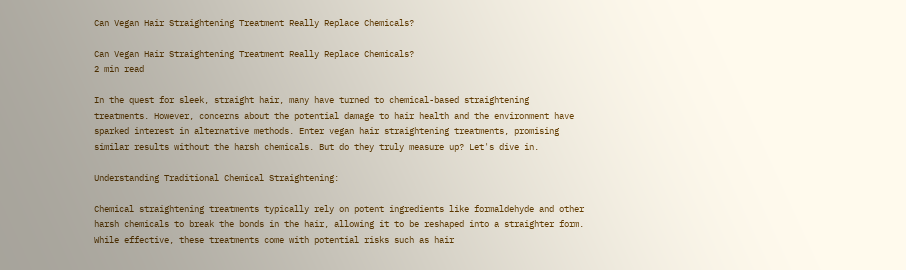Can Vegan Hair Straightening Treatment Really Replace Chemicals?

Can Vegan Hair Straightening Treatment Really Replace Chemicals?
2 min read

In the quest for sleek, straight hair, many have turned to chemical-based straightening treatments. However, concerns about the potential damage to hair health and the environment have sparked interest in alternative methods. Enter vegan hair straightening treatments, promising similar results without the harsh chemicals. But do they truly measure up? Let's dive in.

Understanding Traditional Chemical Straightening:

Chemical straightening treatments typically rely on potent ingredients like formaldehyde and other harsh chemicals to break the bonds in the hair, allowing it to be reshaped into a straighter form. While effective, these treatments come with potential risks such as hair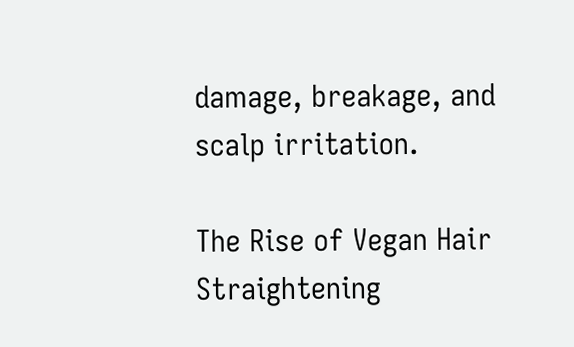damage, breakage, and scalp irritation.

The Rise of Vegan Hair Straightening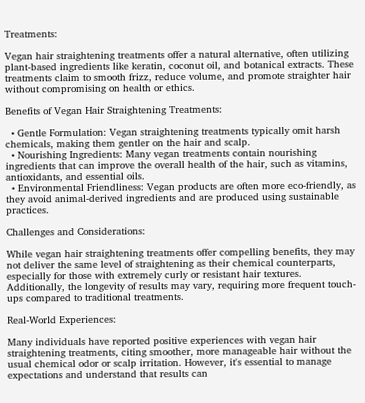Treatments:

Vegan hair straightening treatments offer a natural alternative, often utilizing plant-based ingredients like keratin, coconut oil, and botanical extracts. These treatments claim to smooth frizz, reduce volume, and promote straighter hair without compromising on health or ethics.

Benefits of Vegan Hair Straightening Treatments:

  • Gentle Formulation: Vegan straightening treatments typically omit harsh chemicals, making them gentler on the hair and scalp.
  • Nourishing Ingredients: Many vegan treatments contain nourishing ingredients that can improve the overall health of the hair, such as vitamins, antioxidants, and essential oils.
  • Environmental Friendliness: Vegan products are often more eco-friendly, as they avoid animal-derived ingredients and are produced using sustainable practices.

Challenges and Considerations:

While vegan hair straightening treatments offer compelling benefits, they may not deliver the same level of straightening as their chemical counterparts, especially for those with extremely curly or resistant hair textures. Additionally, the longevity of results may vary, requiring more frequent touch-ups compared to traditional treatments.

Real-World Experiences:

Many individuals have reported positive experiences with vegan hair straightening treatments, citing smoother, more manageable hair without the usual chemical odor or scalp irritation. However, it's essential to manage expectations and understand that results can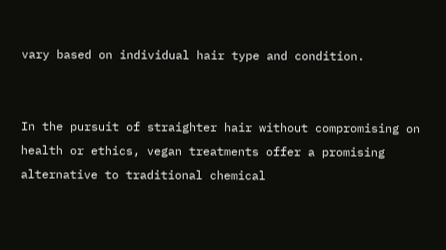vary based on individual hair type and condition.


In the pursuit of straighter hair without compromising on health or ethics, vegan treatments offer a promising alternative to traditional chemical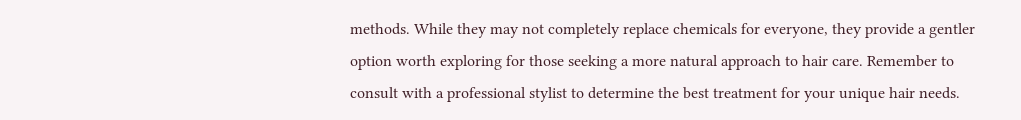methods. While they may not completely replace chemicals for everyone, they provide a gentler option worth exploring for those seeking a more natural approach to hair care. Remember to consult with a professional stylist to determine the best treatment for your unique hair needs.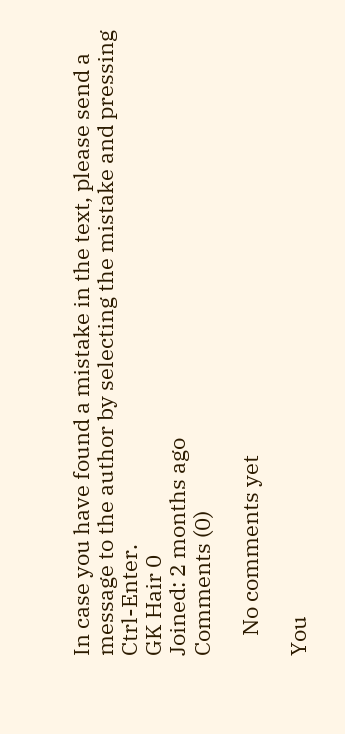In case you have found a mistake in the text, please send a message to the author by selecting the mistake and pressing Ctrl-Enter.
GK Hair 0
Joined: 2 months ago
Comments (0)

    No comments yet

You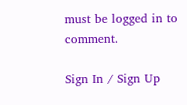must be logged in to comment.

Sign In / Sign Up